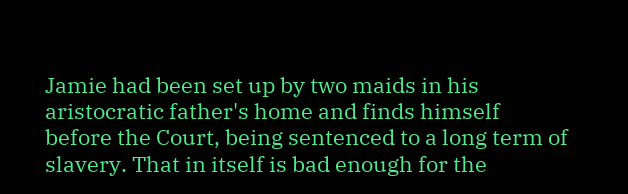Jamie had been set up by two maids in his aristocratic father's home and finds himself before the Court, being sentenced to a long term of slavery. That in itself is bad enough for the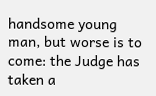handsome young man, but worse is to come: the Judge has taken a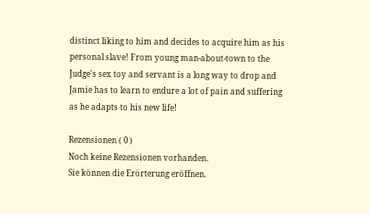distinct liking to him and decides to acquire him as his personal slave! From young man-about-town to the Judge's sex toy and servant is a long way to drop and Jamie has to learn to endure a lot of pain and suffering as he adapts to his new life!

Rezensionen ( 0 )
Noch keine Rezensionen vorhanden.
Sie können die Erörterung eröffnen.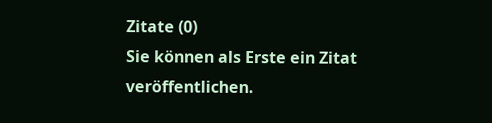Zitate (0)
Sie können als Erste ein Zitat veröffentlichen.